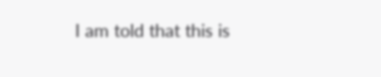I am told that this is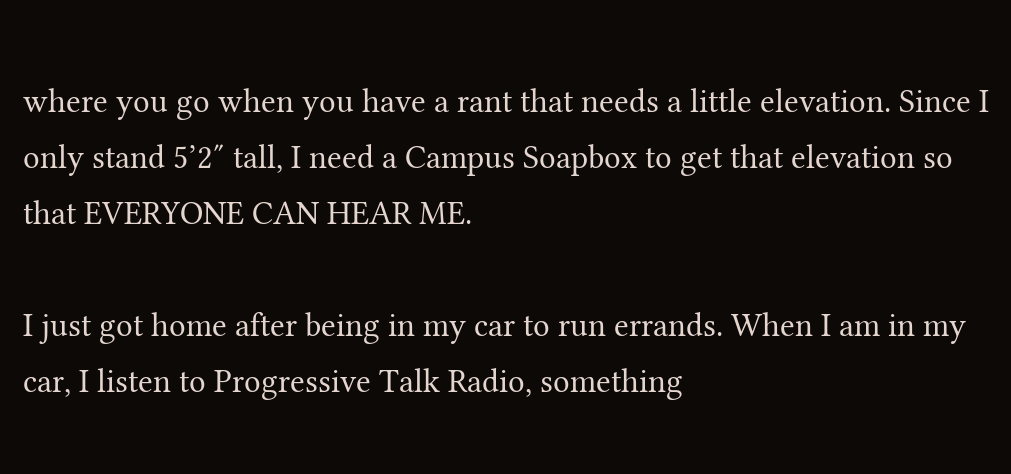where you go when you have a rant that needs a little elevation. Since I only stand 5’2″ tall, I need a Campus Soapbox to get that elevation so that EVERYONE CAN HEAR ME.

I just got home after being in my car to run errands. When I am in my car, I listen to Progressive Talk Radio, something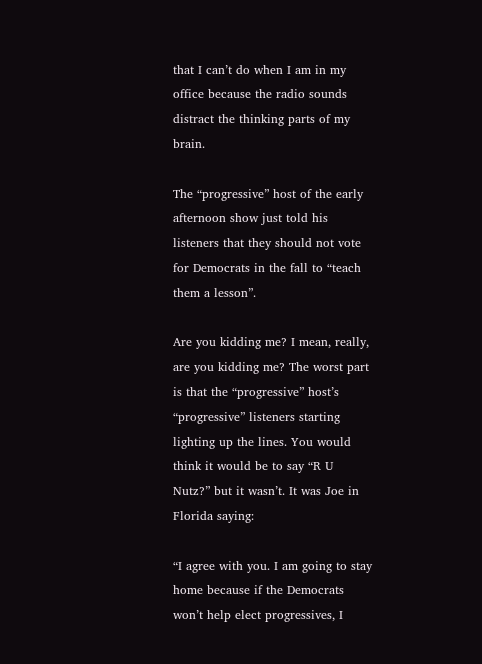that I can’t do when I am in my office because the radio sounds distract the thinking parts of my brain.

The “progressive” host of the early afternoon show just told his listeners that they should not vote for Democrats in the fall to “teach them a lesson”.

Are you kidding me? I mean, really, are you kidding me? The worst part is that the “progressive” host’s “progressive” listeners starting lighting up the lines. You would think it would be to say “R U Nutz?” but it wasn’t. It was Joe in Florida saying:

“I agree with you. I am going to stay home because if the Democrats won’t help elect progressives, I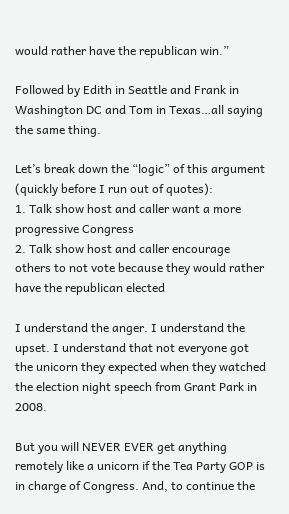would rather have the republican win.”

Followed by Edith in Seattle and Frank in Washington DC and Tom in Texas…all saying the same thing.

Let’s break down the “logic” of this argument (quickly before I run out of quotes):
1. Talk show host and caller want a more progressive Congress
2. Talk show host and caller encourage others to not vote because they would rather have the republican elected

I understand the anger. I understand the upset. I understand that not everyone got the unicorn they expected when they watched the election night speech from Grant Park in 2008.

But you will NEVER EVER get anything remotely like a unicorn if the Tea Party GOP is in charge of Congress. And, to continue the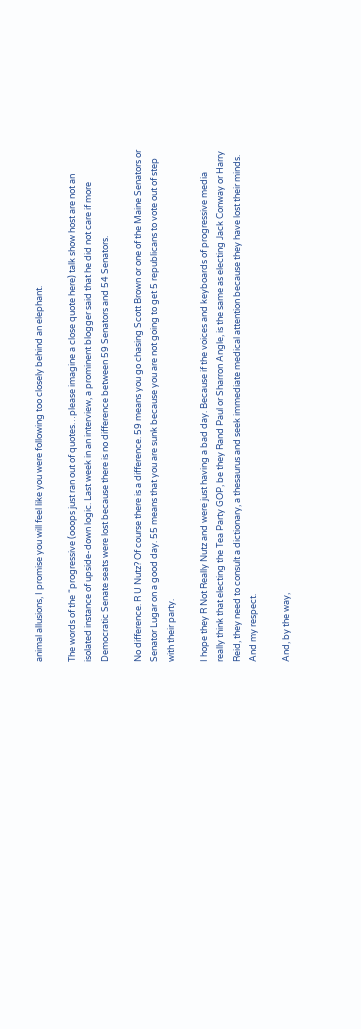animal allusions, I promise you will feel like you were following too closely behind an elephant.

The words of the “progressive (ooops just ran out of quotes…please imagine a close quote here) talk show host are not an isolated instance of upside-down logic. Last week in an interview, a prominent blogger said that he did not care if more Democratic Senate seats were lost because there is no difference between 59 Senators and 54 Senators.

No difference. R U Nutz? Of course there is a difference. 59 means you go chasing Scott Brown or one of the Maine Senators or Senator Lugar on a good day. 55 means that you are sunk because you are not going to get 5 republicans to vote out of step with their party.

I hope they R Not Really Nutz and were just having a bad day. Because if the voices and keyboards of progressive media really think that electing the Tea Party GOP, be they Rand Paul or Sharron Angle, is the same as electing Jack Conway or Harry Reid, they need to consult a dictionary, a thesaurus and seek immediate medical attention because they have lost their minds. And my respect.

And, by the way,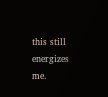this still energizes me.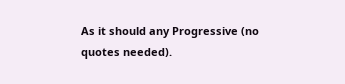As it should any Progressive (no quotes needed).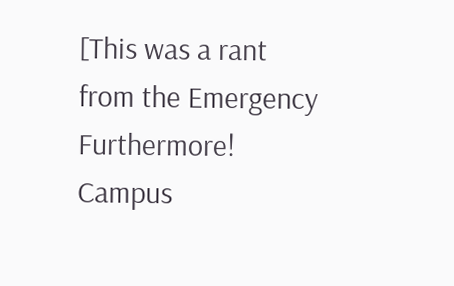[This was a rant from the Emergency Furthermore! Campus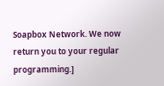Soapbox Network. We now return you to your regular programming.]